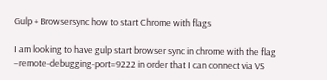Gulp + Browsersync how to start Chrome with flags

I am looking to have gulp start browser sync in chrome with the flag –remote-debugging-port=9222 in order that I can connect via VS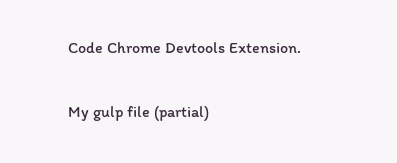Code Chrome Devtools Extension.

My gulp file (partial)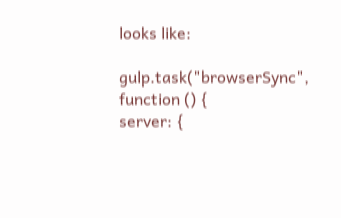looks like:

gulp.task("browserSync", function () {
server: {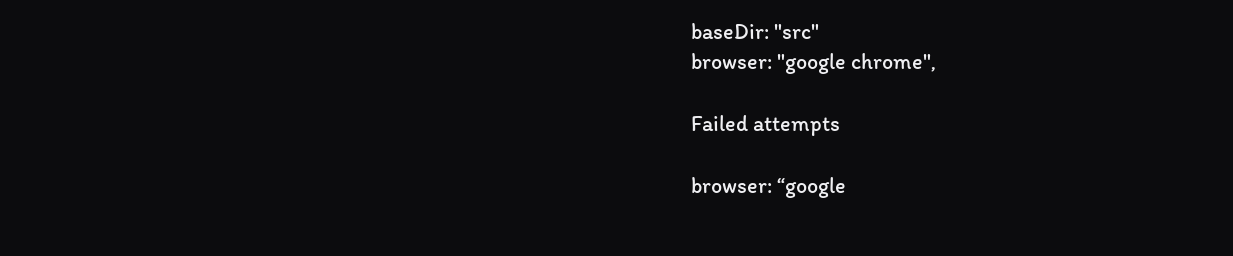baseDir: "src"
browser: "google chrome",

Failed attempts

browser: “google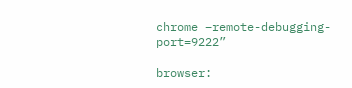chrome –remote-debugging-port=9222”

browser: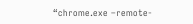“chrome.exe –remote-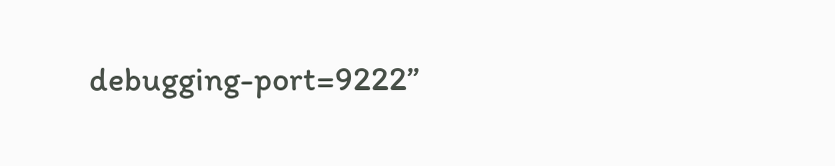debugging-port=9222”